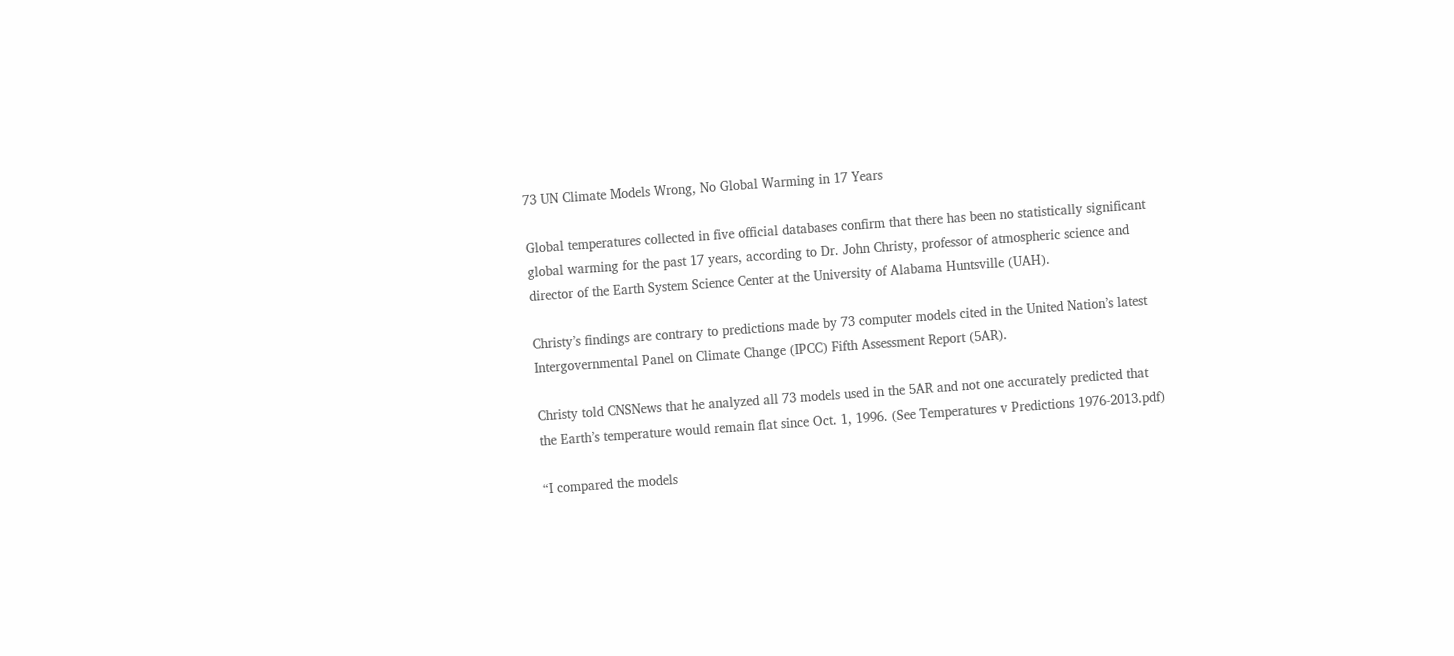73 UN Climate Models Wrong, No Global Warming in 17 Years

Global temperatures collected in five official databases confirm that there has been no statistically significant global warming for the past 17 years, according to Dr. John Christy, professor of atmospheric science and director of the Earth System Science Center at the University of Alabama Huntsville (UAH).

Christy’s findings are contrary to predictions made by 73 computer models cited in the United Nation’s latest Intergovernmental Panel on Climate Change (IPCC) Fifth Assessment Report (5AR).

Christy told CNSNews that he analyzed all 73 models used in the 5AR and not one accurately predicted that the Earth’s temperature would remain flat since Oct. 1, 1996. (See Temperatures v Predictions 1976-2013.pdf)

“I compared the models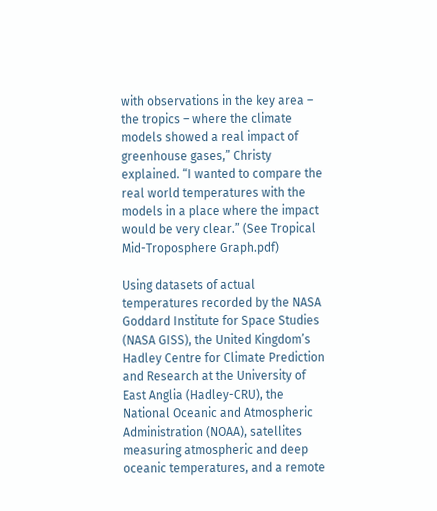with observations in the key area – the tropics – where the climate models showed a real impact of greenhouse gases,” Christy explained. “I wanted to compare the real world temperatures with the models in a place where the impact would be very clear.” (See Tropical Mid-Troposphere Graph.pdf)

Using datasets of actual temperatures recorded by the NASA Goddard Institute for Space Studies (NASA GISS), the United Kingdom’s Hadley Centre for Climate Prediction and Research at the University of East Anglia (Hadley-CRU), the National Oceanic and Atmospheric Administration (NOAA), satellites measuring atmospheric and deep oceanic temperatures, and a remote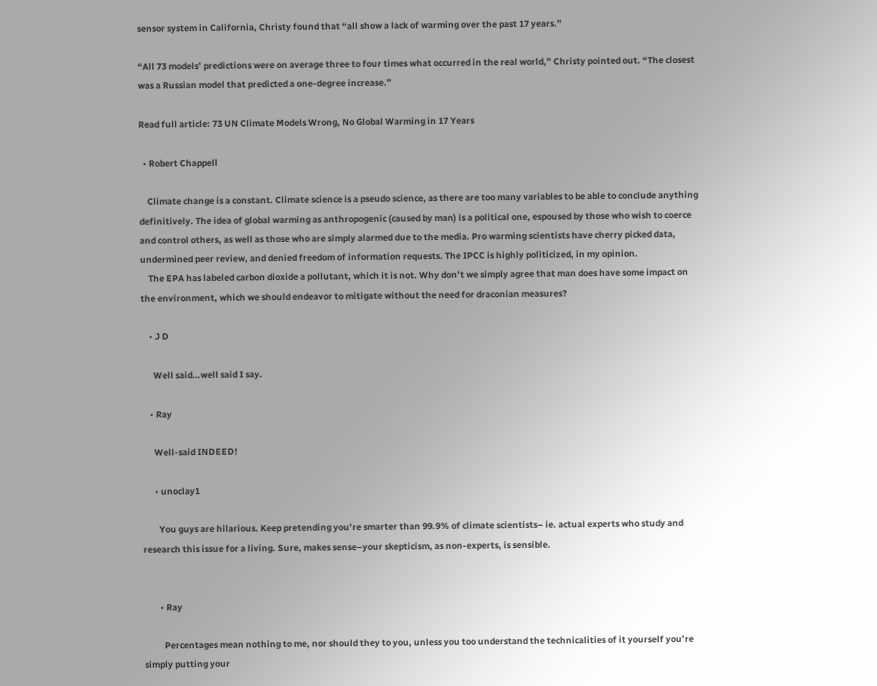sensor system in California, Christy found that “all show a lack of warming over the past 17 years.”

“All 73 models’ predictions were on average three to four times what occurred in the real world,” Christy pointed out. “The closest was a Russian model that predicted a one-degree increase.”

Read full article: 73 UN Climate Models Wrong, No Global Warming in 17 Years

  • Robert Chappell

    Climate change is a constant. Climate science is a pseudo science, as there are too many variables to be able to conclude anything definitively. The idea of global warming as anthropogenic (caused by man) is a political one, espoused by those who wish to coerce and control others, as well as those who are simply alarmed due to the media. Pro warming scientists have cherry picked data, undermined peer review, and denied freedom of information requests. The IPCC is highly politicized, in my opinion.
    The EPA has labeled carbon dioxide a pollutant, which it is not. Why don’t we simply agree that man does have some impact on the environment, which we should endeavor to mitigate without the need for draconian measures?

    • J D

      Well said…well said I say.

    • Ray

      Well-said INDEED!

      • unoclay1

        You guys are hilarious. Keep pretending you’re smarter than 99.9% of climate scientists– ie. actual experts who study and research this issue for a living. Sure, makes sense–your skepticism, as non-experts, is sensible.


        • Ray

          Percentages mean nothing to me, nor should they to you, unless you too understand the technicalities of it yourself you’re simply putting your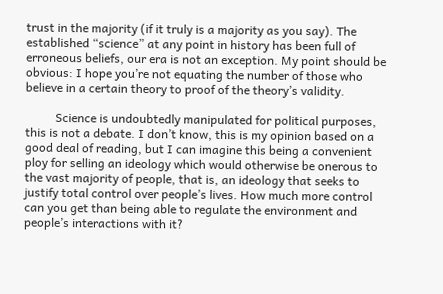trust in the majority (if it truly is a majority as you say). The established “science” at any point in history has been full of erroneous beliefs, our era is not an exception. My point should be obvious: I hope you’re not equating the number of those who believe in a certain theory to proof of the theory’s validity.

          Science is undoubtedly manipulated for political purposes, this is not a debate. I don’t know, this is my opinion based on a good deal of reading, but I can imagine this being a convenient ploy for selling an ideology which would otherwise be onerous to the vast majority of people, that is, an ideology that seeks to justify total control over people’s lives. How much more control can you get than being able to regulate the environment and people’s interactions with it?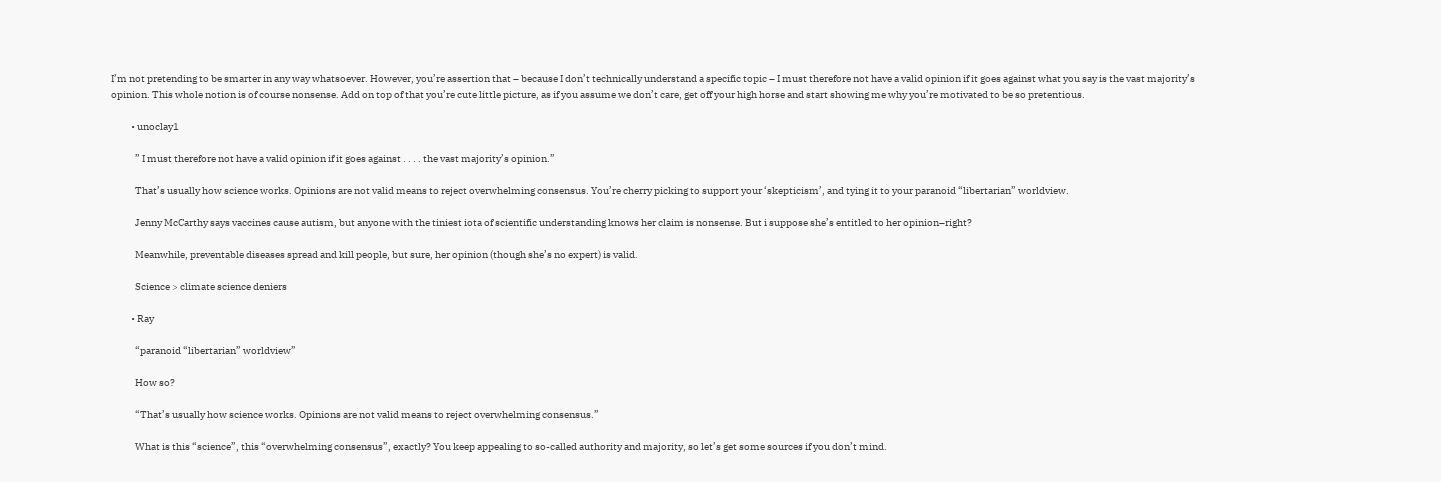I’m not pretending to be smarter in any way whatsoever. However, you’re assertion that – because I don’t technically understand a specific topic – I must therefore not have a valid opinion if it goes against what you say is the vast majority’s opinion. This whole notion is of course nonsense. Add on top of that you’re cute little picture, as if you assume we don’t care, get off your high horse and start showing me why you’re motivated to be so pretentious.

          • unoclay1

            ” I must therefore not have a valid opinion if it goes against . . . . the vast majority’s opinion.”

            That’s usually how science works. Opinions are not valid means to reject overwhelming consensus. You’re cherry picking to support your ‘skepticism’, and tying it to your paranoid “libertarian” worldview.

            Jenny McCarthy says vaccines cause autism, but anyone with the tiniest iota of scientific understanding knows her claim is nonsense. But i suppose she’s entitled to her opinion–right?

            Meanwhile, preventable diseases spread and kill people, but sure, her opinion (though she’s no expert) is valid.

            Science > climate science deniers

          • Ray

            “paranoid “libertarian” worldview”

            How so?

            “That’s usually how science works. Opinions are not valid means to reject overwhelming consensus.”

            What is this “science”, this “overwhelming consensus”, exactly? You keep appealing to so-called authority and majority, so let’s get some sources if you don’t mind.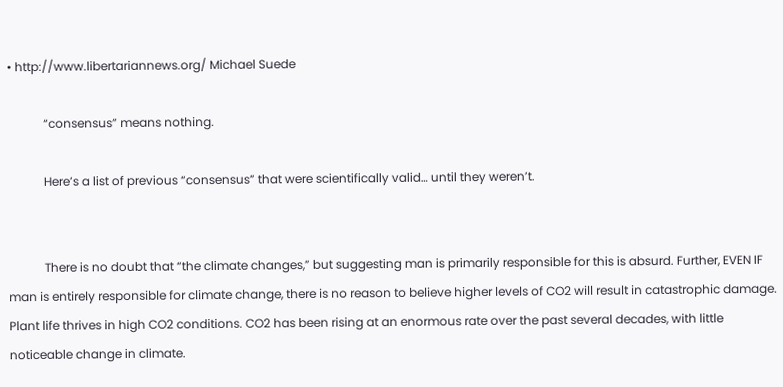• http://www.libertariannews.org/ Michael Suede

            “consensus” means nothing.

            Here’s a list of previous “consensus” that were scientifically valid… until they weren’t.


            There is no doubt that “the climate changes,” but suggesting man is primarily responsible for this is absurd. Further, EVEN IF man is entirely responsible for climate change, there is no reason to believe higher levels of CO2 will result in catastrophic damage. Plant life thrives in high CO2 conditions. CO2 has been rising at an enormous rate over the past several decades, with little noticeable change in climate.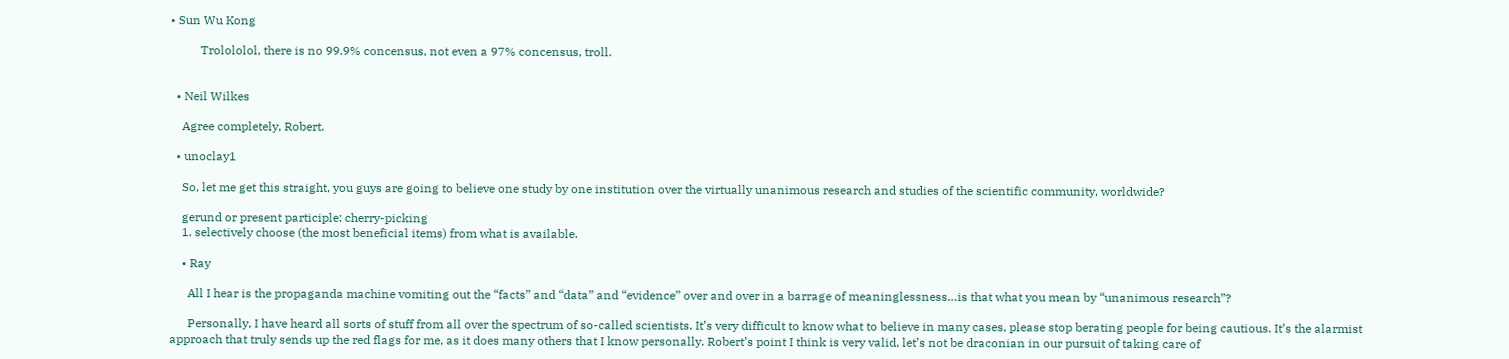• Sun Wu Kong

          Trolololol, there is no 99.9% concensus, not even a 97% concensus, troll.


  • Neil Wilkes

    Agree completely, Robert.

  • unoclay1

    So, let me get this straight, you guys are going to believe one study by one institution over the virtually unanimous research and studies of the scientific community, worldwide?

    gerund or present participle: cherry-picking
    1. selectively choose (the most beneficial items) from what is available.

    • Ray

      All I hear is the propaganda machine vomiting out the “facts” and “data” and “evidence” over and over in a barrage of meaninglessness…is that what you mean by “unanimous research”?

      Personally, I have heard all sorts of stuff from all over the spectrum of so-called scientists. It’s very difficult to know what to believe in many cases, please stop berating people for being cautious. It’s the alarmist approach that truly sends up the red flags for me, as it does many others that I know personally. Robert’s point I think is very valid, let’s not be draconian in our pursuit of taking care of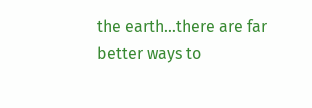the earth…there are far better ways to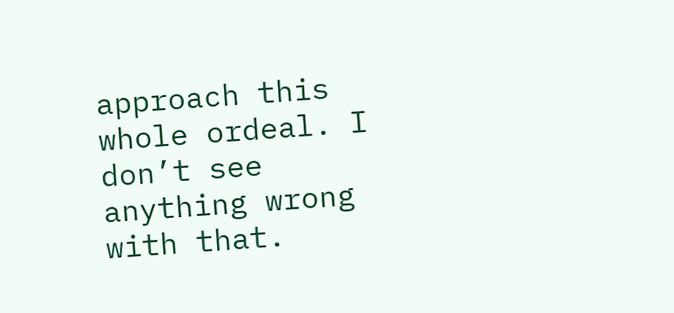approach this whole ordeal. I don’t see anything wrong with that.